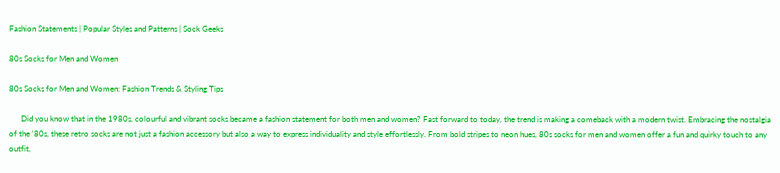Fashion Statements | Popular Styles and Patterns | Sock Geeks

80s Socks for Men and Women

80s Socks for Men and Women: Fashion Trends & Styling Tips

      Did you know that in the 1980s, colourful and vibrant socks became a fashion statement for both men and women? Fast forward to today, the trend is making a comeback with a modern twist. Embracing the nostalgia of the '80s, these retro socks are not just a fashion accessory but also a way to express individuality and style effortlessly. From bold stripes to neon hues, 80s socks for men and women offer a fun and quirky touch to any outfit,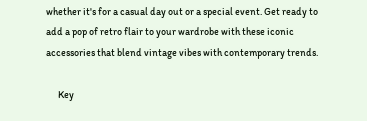whether it's for a casual day out or a special event. Get ready to add a pop of retro flair to your wardrobe with these iconic accessories that blend vintage vibes with contemporary trends.

      Key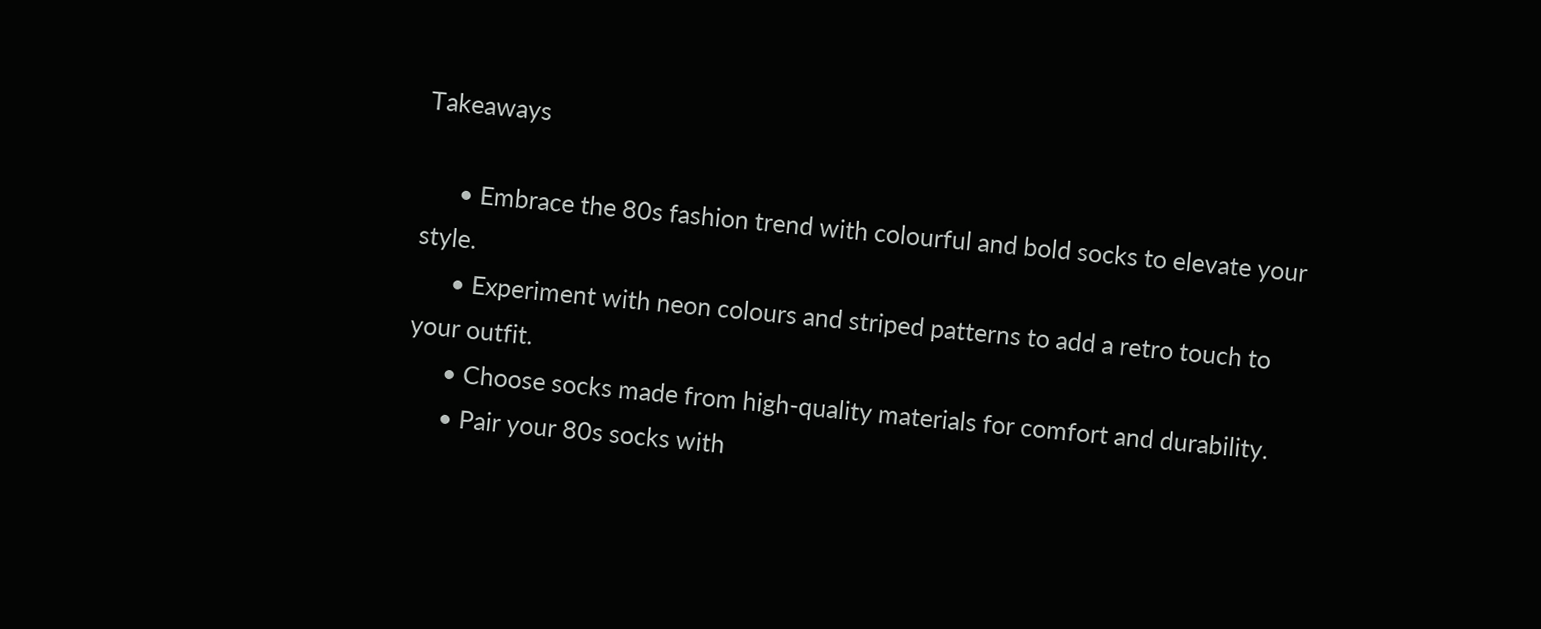Takeaways

      • Embrace the 80s fashion trend with colourful and bold socks to elevate your style.
      • Experiment with neon colours and striped patterns to add a retro touch to your outfit.
      • Choose socks made from high-quality materials for comfort and durability.
      • Pair your 80s socks with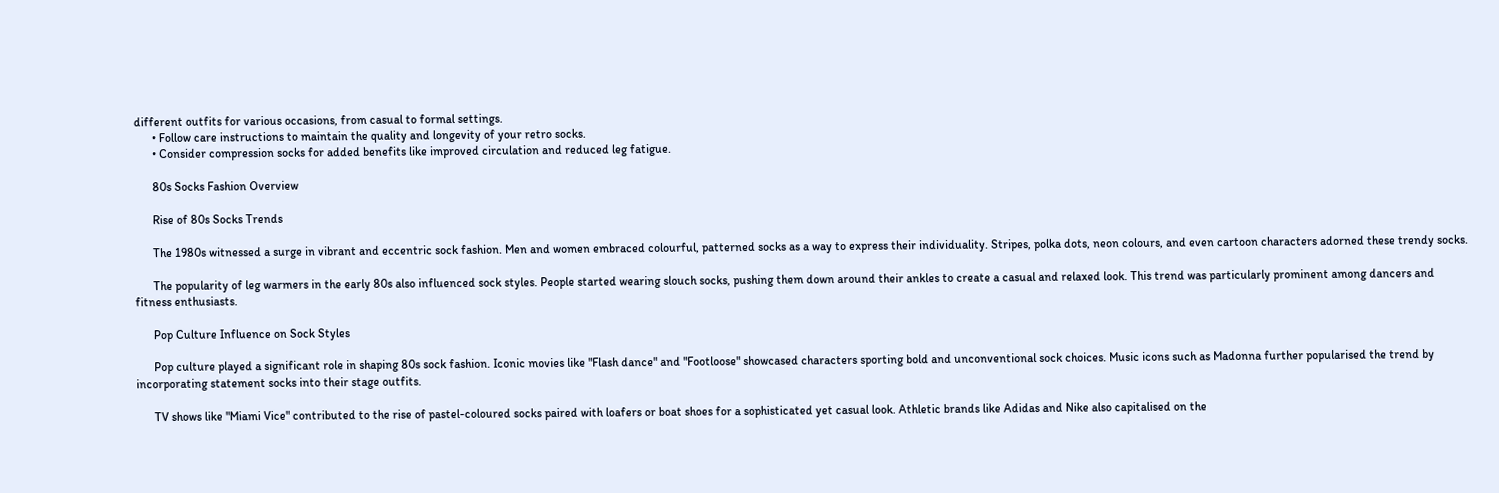different outfits for various occasions, from casual to formal settings.
      • Follow care instructions to maintain the quality and longevity of your retro socks.
      • Consider compression socks for added benefits like improved circulation and reduced leg fatigue.

      80s Socks Fashion Overview

      Rise of 80s Socks Trends

      The 1980s witnessed a surge in vibrant and eccentric sock fashion. Men and women embraced colourful, patterned socks as a way to express their individuality. Stripes, polka dots, neon colours, and even cartoon characters adorned these trendy socks.

      The popularity of leg warmers in the early 80s also influenced sock styles. People started wearing slouch socks, pushing them down around their ankles to create a casual and relaxed look. This trend was particularly prominent among dancers and fitness enthusiasts.

      Pop Culture Influence on Sock Styles

      Pop culture played a significant role in shaping 80s sock fashion. Iconic movies like "Flash dance" and "Footloose" showcased characters sporting bold and unconventional sock choices. Music icons such as Madonna further popularised the trend by incorporating statement socks into their stage outfits.

      TV shows like "Miami Vice" contributed to the rise of pastel-coloured socks paired with loafers or boat shoes for a sophisticated yet casual look. Athletic brands like Adidas and Nike also capitalised on the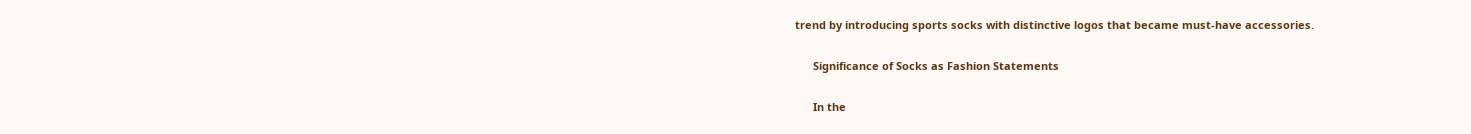trend by introducing sports socks with distinctive logos that became must-have accessories.

      Significance of Socks as Fashion Statements

      In the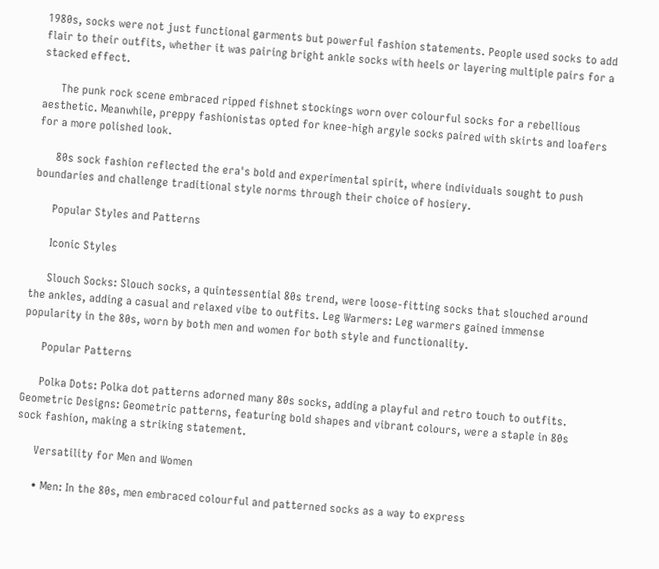1980s, socks were not just functional garments but powerful fashion statements. People used socks to add flair to their outfits, whether it was pairing bright ankle socks with heels or layering multiple pairs for a stacked effect.

      The punk rock scene embraced ripped fishnet stockings worn over colourful socks for a rebellious aesthetic. Meanwhile, preppy fashionistas opted for knee-high argyle socks paired with skirts and loafers for a more polished look.

      80s sock fashion reflected the era's bold and experimental spirit, where individuals sought to push boundaries and challenge traditional style norms through their choice of hosiery.

      Popular Styles and Patterns

      Iconic Styles

      Slouch Socks: Slouch socks, a quintessential 80s trend, were loose-fitting socks that slouched around the ankles, adding a casual and relaxed vibe to outfits. Leg Warmers: Leg warmers gained immense popularity in the 80s, worn by both men and women for both style and functionality.

      Popular Patterns

      Polka Dots: Polka dot patterns adorned many 80s socks, adding a playful and retro touch to outfits. Geometric Designs: Geometric patterns, featuring bold shapes and vibrant colours, were a staple in 80s sock fashion, making a striking statement.

      Versatility for Men and Women

      • Men: In the 80s, men embraced colourful and patterned socks as a way to express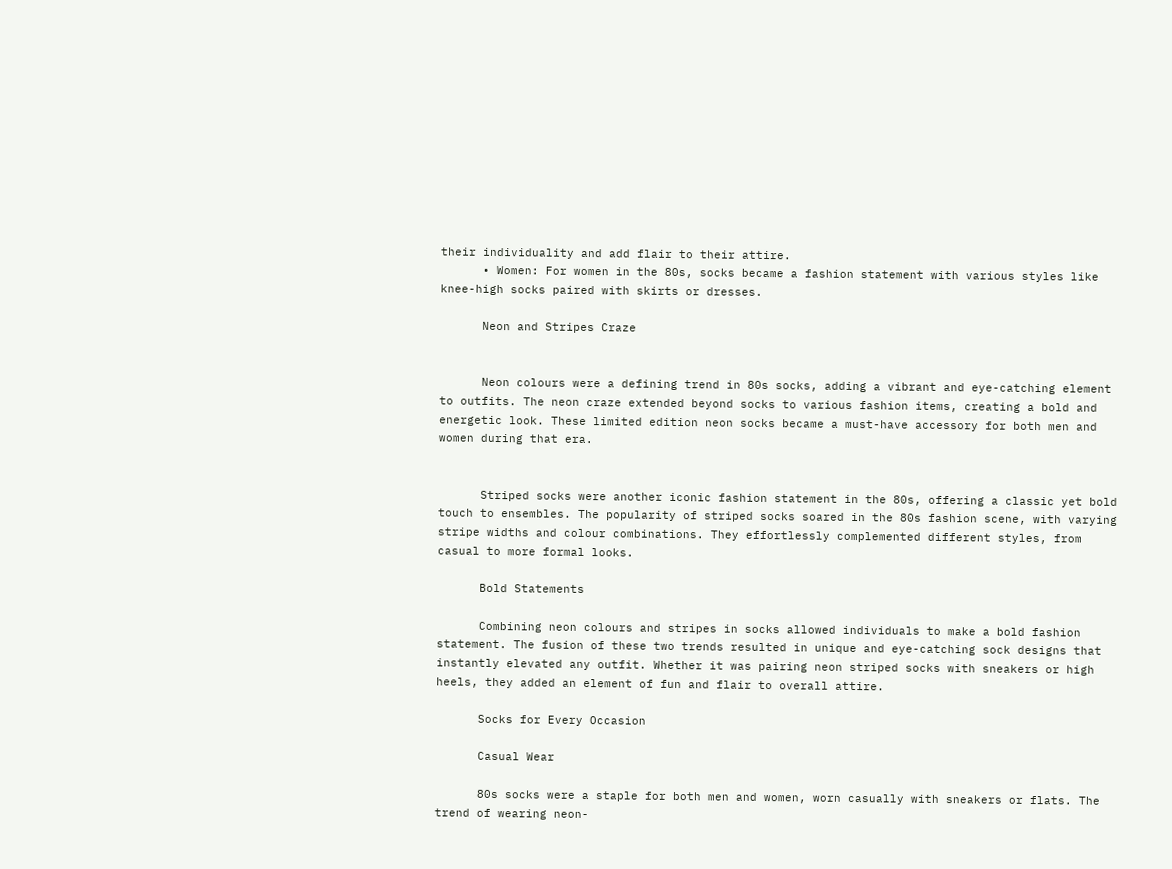their individuality and add flair to their attire.
      • Women: For women in the 80s, socks became a fashion statement with various styles like knee-high socks paired with skirts or dresses.

      Neon and Stripes Craze


      Neon colours were a defining trend in 80s socks, adding a vibrant and eye-catching element to outfits. The neon craze extended beyond socks to various fashion items, creating a bold and energetic look. These limited edition neon socks became a must-have accessory for both men and women during that era.


      Striped socks were another iconic fashion statement in the 80s, offering a classic yet bold touch to ensembles. The popularity of striped socks soared in the 80s fashion scene, with varying stripe widths and colour combinations. They effortlessly complemented different styles, from casual to more formal looks.

      Bold Statements

      Combining neon colours and stripes in socks allowed individuals to make a bold fashion statement. The fusion of these two trends resulted in unique and eye-catching sock designs that instantly elevated any outfit. Whether it was pairing neon striped socks with sneakers or high heels, they added an element of fun and flair to overall attire.

      Socks for Every Occasion

      Casual Wear

      80s socks were a staple for both men and women, worn casually with sneakers or flats. The trend of wearing neon-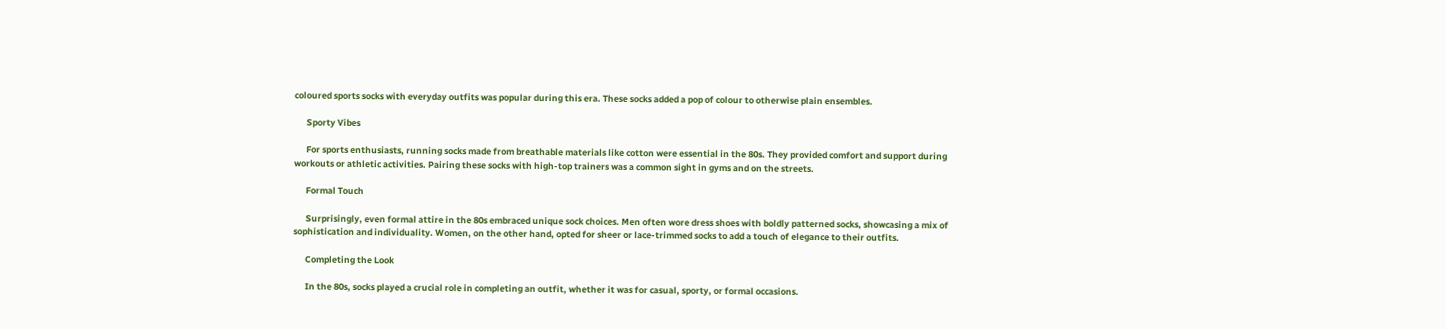coloured sports socks with everyday outfits was popular during this era. These socks added a pop of colour to otherwise plain ensembles.

      Sporty Vibes

      For sports enthusiasts, running socks made from breathable materials like cotton were essential in the 80s. They provided comfort and support during workouts or athletic activities. Pairing these socks with high-top trainers was a common sight in gyms and on the streets.

      Formal Touch

      Surprisingly, even formal attire in the 80s embraced unique sock choices. Men often wore dress shoes with boldly patterned socks, showcasing a mix of sophistication and individuality. Women, on the other hand, opted for sheer or lace-trimmed socks to add a touch of elegance to their outfits.

      Completing the Look

      In the 80s, socks played a crucial role in completing an outfit, whether it was for casual, sporty, or formal occasions.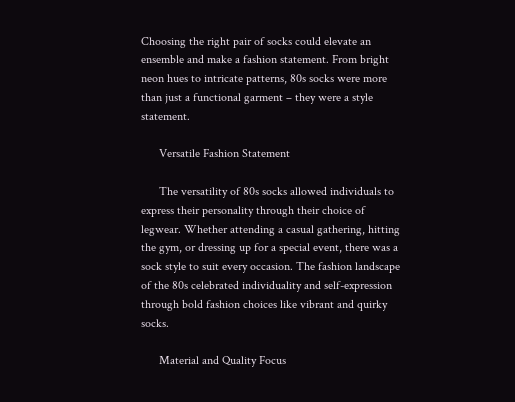Choosing the right pair of socks could elevate an ensemble and make a fashion statement. From bright neon hues to intricate patterns, 80s socks were more than just a functional garment – they were a style statement.

      Versatile Fashion Statement

      The versatility of 80s socks allowed individuals to express their personality through their choice of legwear. Whether attending a casual gathering, hitting the gym, or dressing up for a special event, there was a sock style to suit every occasion. The fashion landscape of the 80s celebrated individuality and self-expression through bold fashion choices like vibrant and quirky socks.

      Material and Quality Focus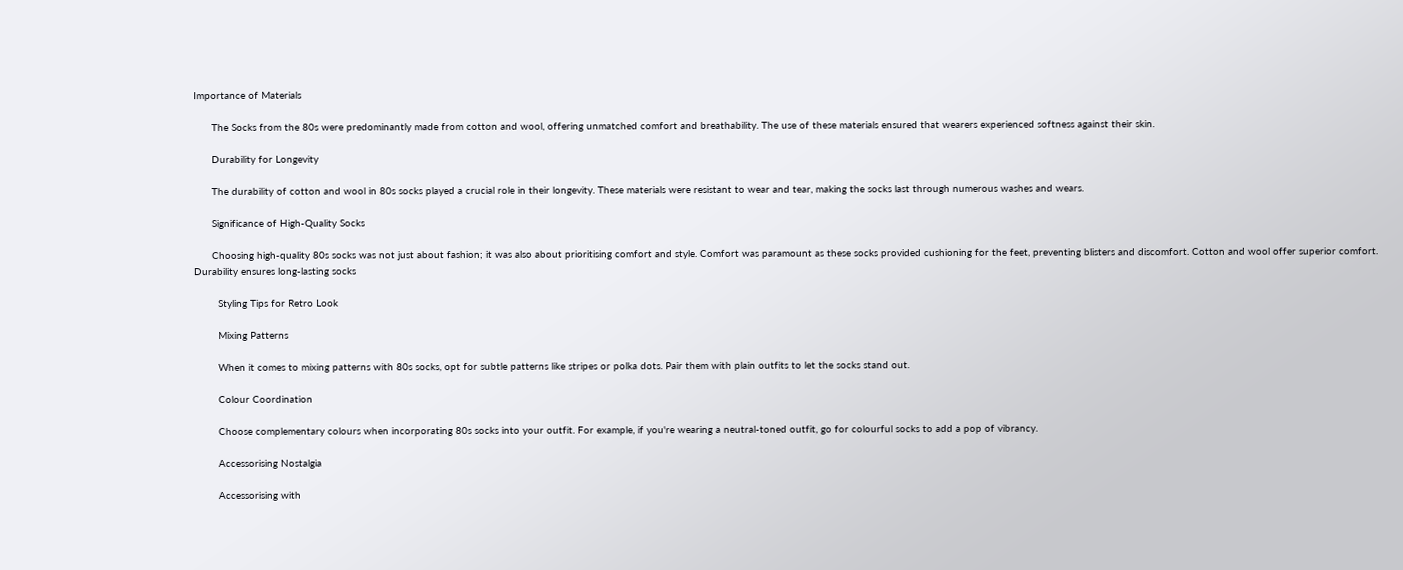Importance of Materials

      The Socks from the 80s were predominantly made from cotton and wool, offering unmatched comfort and breathability. The use of these materials ensured that wearers experienced softness against their skin.

      Durability for Longevity

      The durability of cotton and wool in 80s socks played a crucial role in their longevity. These materials were resistant to wear and tear, making the socks last through numerous washes and wears.

      Significance of High-Quality Socks

      Choosing high-quality 80s socks was not just about fashion; it was also about prioritising comfort and style. Comfort was paramount as these socks provided cushioning for the feet, preventing blisters and discomfort. Cotton and wool offer superior comfort. Durability ensures long-lasting socks

        Styling Tips for Retro Look

        Mixing Patterns

        When it comes to mixing patterns with 80s socks, opt for subtle patterns like stripes or polka dots. Pair them with plain outfits to let the socks stand out.

        Colour Coordination

        Choose complementary colours when incorporating 80s socks into your outfit. For example, if you're wearing a neutral-toned outfit, go for colourful socks to add a pop of vibrancy.

        Accessorising Nostalgia

        Accessorising with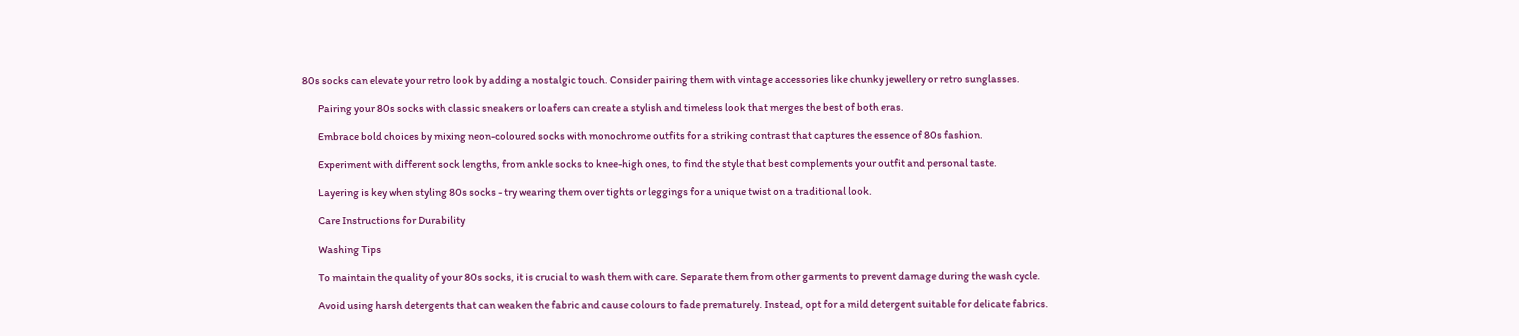80s socks can elevate your retro look by adding a nostalgic touch. Consider pairing them with vintage accessories like chunky jewellery or retro sunglasses.

        Pairing your 80s socks with classic sneakers or loafers can create a stylish and timeless look that merges the best of both eras.

        Embrace bold choices by mixing neon-coloured socks with monochrome outfits for a striking contrast that captures the essence of 80s fashion.

        Experiment with different sock lengths, from ankle socks to knee-high ones, to find the style that best complements your outfit and personal taste.

        Layering is key when styling 80s socks - try wearing them over tights or leggings for a unique twist on a traditional look.

        Care Instructions for Durability

        Washing Tips

        To maintain the quality of your 80s socks, it is crucial to wash them with care. Separate them from other garments to prevent damage during the wash cycle.

        Avoid using harsh detergents that can weaken the fabric and cause colours to fade prematurely. Instead, opt for a mild detergent suitable for delicate fabrics.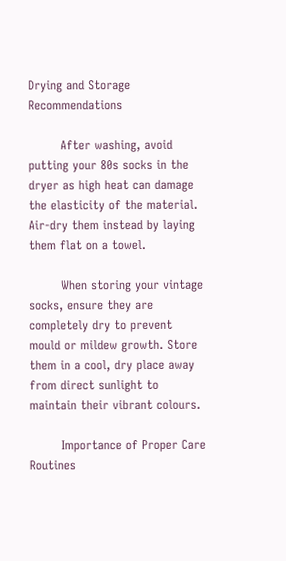Drying and Storage Recommendations

        After washing, avoid putting your 80s socks in the dryer as high heat can damage the elasticity of the material. Air-dry them instead by laying them flat on a towel.

        When storing your vintage socks, ensure they are completely dry to prevent mould or mildew growth. Store them in a cool, dry place away from direct sunlight to maintain their vibrant colours.

        Importance of Proper Care Routines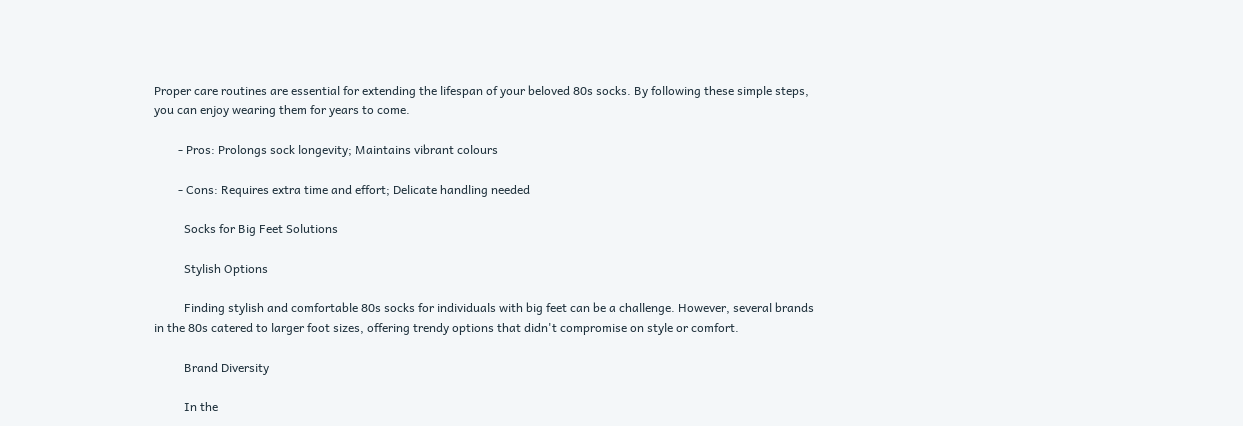Proper care routines are essential for extending the lifespan of your beloved 80s socks. By following these simple steps, you can enjoy wearing them for years to come.

        - Pros: Prolongs sock longevity; Maintains vibrant colours

        - Cons: Requires extra time and effort; Delicate handling needed

          Socks for Big Feet Solutions

          Stylish Options

          Finding stylish and comfortable 80s socks for individuals with big feet can be a challenge. However, several brands in the 80s catered to larger foot sizes, offering trendy options that didn't compromise on style or comfort.

          Brand Diversity

          In the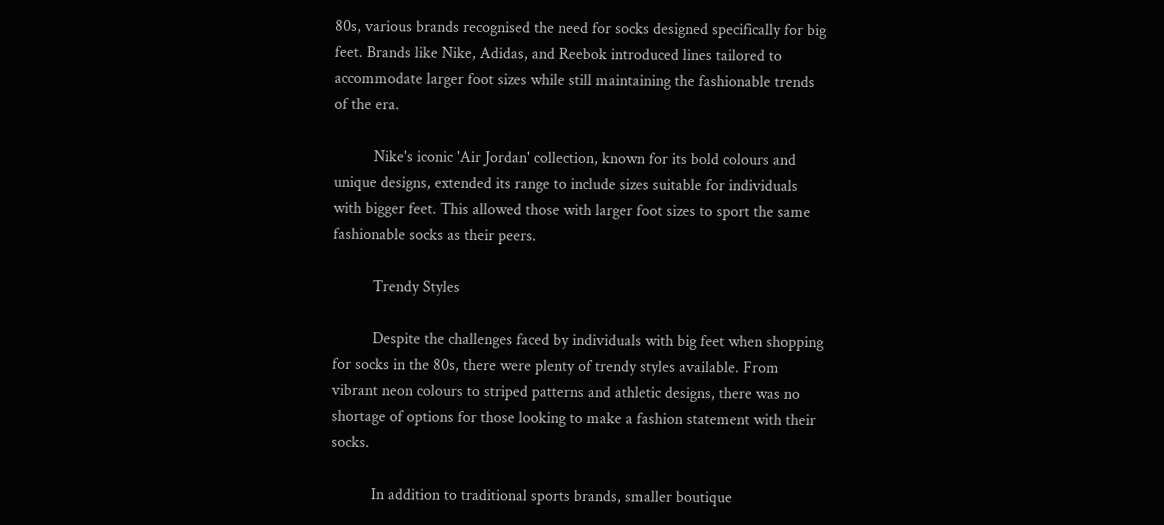80s, various brands recognised the need for socks designed specifically for big feet. Brands like Nike, Adidas, and Reebok introduced lines tailored to accommodate larger foot sizes while still maintaining the fashionable trends of the era.

          Nike's iconic 'Air Jordan' collection, known for its bold colours and unique designs, extended its range to include sizes suitable for individuals with bigger feet. This allowed those with larger foot sizes to sport the same fashionable socks as their peers.

          Trendy Styles

          Despite the challenges faced by individuals with big feet when shopping for socks in the 80s, there were plenty of trendy styles available. From vibrant neon colours to striped patterns and athletic designs, there was no shortage of options for those looking to make a fashion statement with their socks.

          In addition to traditional sports brands, smaller boutique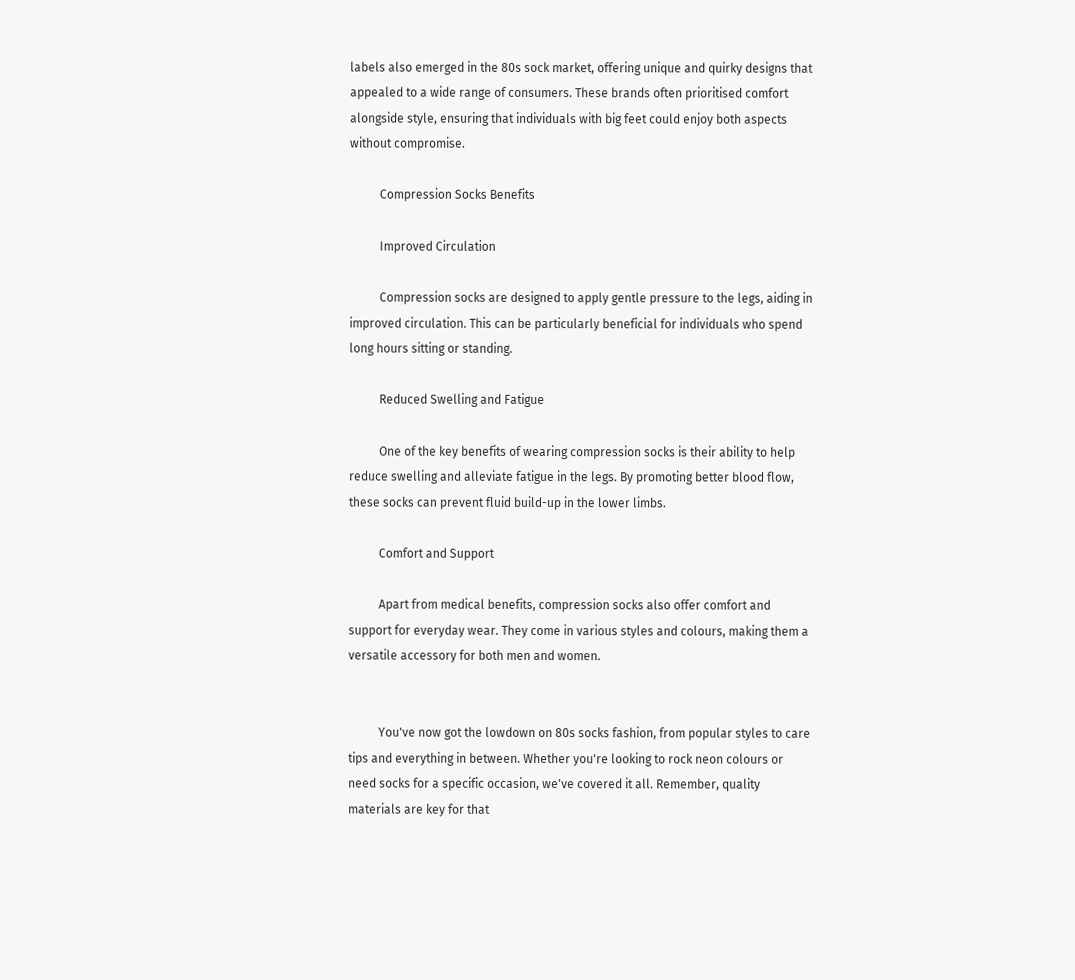labels also emerged in the 80s sock market, offering unique and quirky designs that appealed to a wide range of consumers. These brands often prioritised comfort alongside style, ensuring that individuals with big feet could enjoy both aspects without compromise.

          Compression Socks Benefits

          Improved Circulation

          Compression socks are designed to apply gentle pressure to the legs, aiding in improved circulation. This can be particularly beneficial for individuals who spend long hours sitting or standing.

          Reduced Swelling and Fatigue

          One of the key benefits of wearing compression socks is their ability to help reduce swelling and alleviate fatigue in the legs. By promoting better blood flow, these socks can prevent fluid build-up in the lower limbs.

          Comfort and Support

          Apart from medical benefits, compression socks also offer comfort and support for everyday wear. They come in various styles and colours, making them a versatile accessory for both men and women.


          You've now got the lowdown on 80s socks fashion, from popular styles to care tips and everything in between. Whether you're looking to rock neon colours or need socks for a specific occasion, we've covered it all. Remember, quality materials are key for that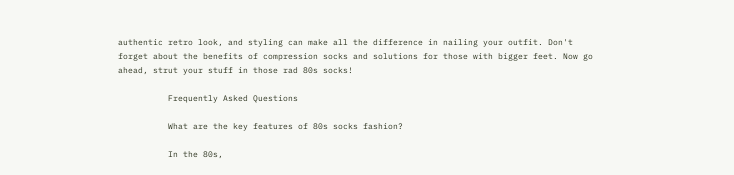authentic retro look, and styling can make all the difference in nailing your outfit. Don't forget about the benefits of compression socks and solutions for those with bigger feet. Now go ahead, strut your stuff in those rad 80s socks!

          Frequently Asked Questions

          What are the key features of 80s socks fashion?

          In the 80s,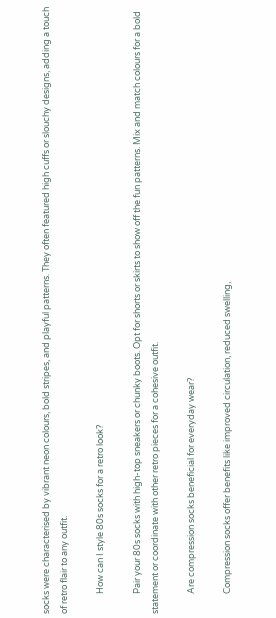socks were characterised by vibrant neon colours, bold stripes, and playful patterns. They often featured high cuffs or slouchy designs, adding a touch of retro flair to any outfit.

          How can I style 80s socks for a retro look?

          Pair your 80s socks with high-top sneakers or chunky boots. Opt for shorts or skirts to show off the fun patterns. Mix and match colours for a bold statement or coordinate with other retro pieces for a cohesive outfit.

          Are compression socks beneficial for everyday wear?

          Compression socks offer benefits like improved circulation, reduced swelling,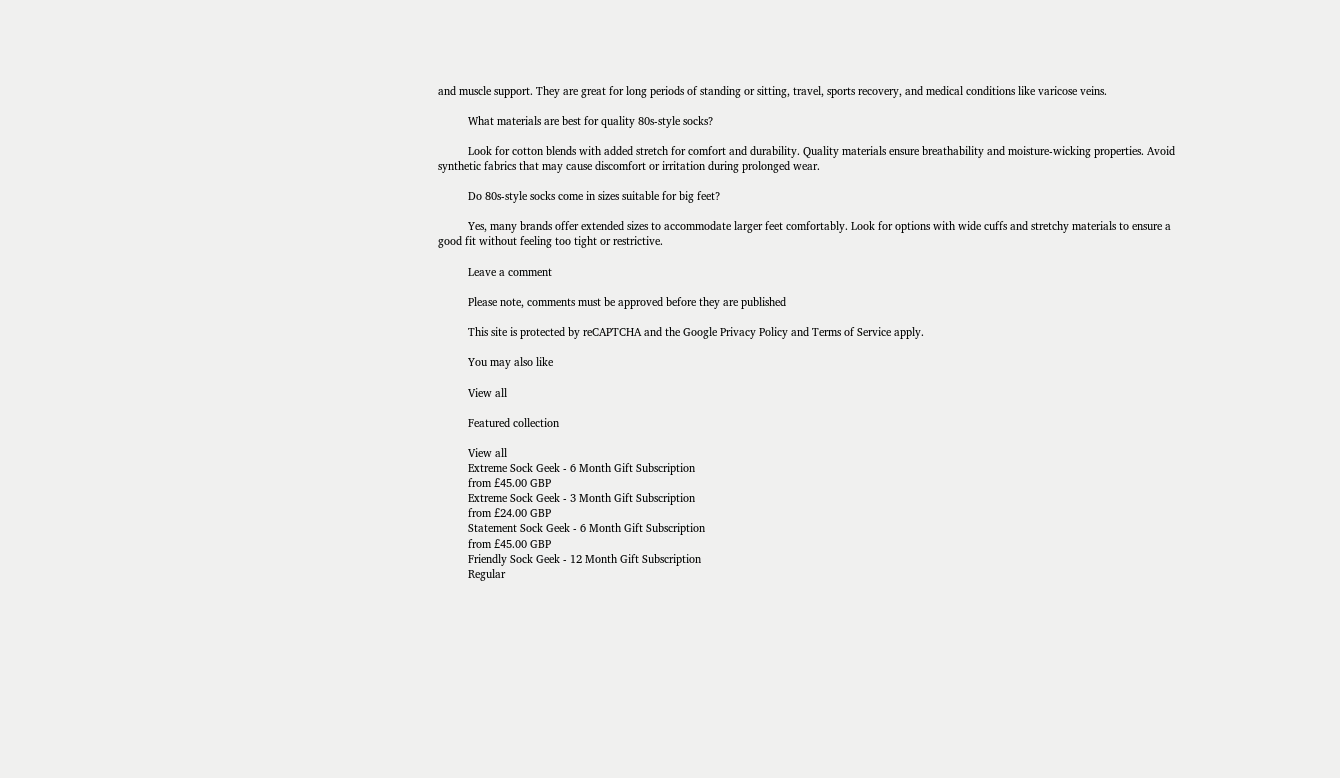and muscle support. They are great for long periods of standing or sitting, travel, sports recovery, and medical conditions like varicose veins.

          What materials are best for quality 80s-style socks?

          Look for cotton blends with added stretch for comfort and durability. Quality materials ensure breathability and moisture-wicking properties. Avoid synthetic fabrics that may cause discomfort or irritation during prolonged wear.

          Do 80s-style socks come in sizes suitable for big feet?

          Yes, many brands offer extended sizes to accommodate larger feet comfortably. Look for options with wide cuffs and stretchy materials to ensure a good fit without feeling too tight or restrictive.

          Leave a comment

          Please note, comments must be approved before they are published

          This site is protected by reCAPTCHA and the Google Privacy Policy and Terms of Service apply.

          You may also like

          View all

          Featured collection

          View all
          Extreme Sock Geek - 6 Month Gift Subscription
          from £45.00 GBP
          Extreme Sock Geek - 3 Month Gift Subscription
          from £24.00 GBP
          Statement Sock Geek - 6 Month Gift Subscription
          from £45.00 GBP
          Friendly Sock Geek - 12 Month Gift Subscription
          Regular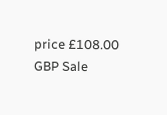price £108.00 GBP Sale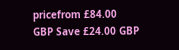pricefrom £84.00 GBP Save £24.00 GBP